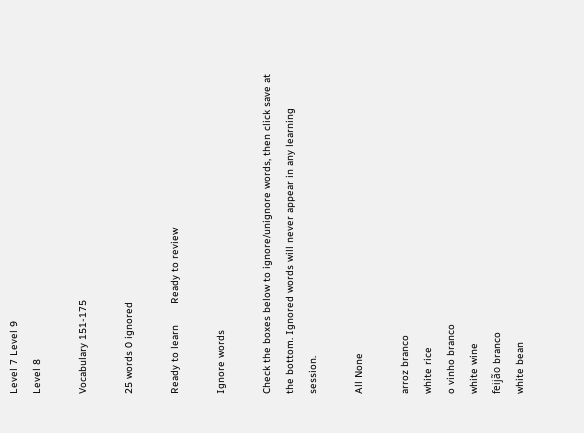Level 7 Level 9
Level 8

Vocabulary 151-175

25 words 0 ignored

Ready to learn       Ready to review

Ignore words

Check the boxes below to ignore/unignore words, then click save at the bottom. Ignored words will never appear in any learning session.

All None

arroz branco
white rice
o vinho branco
white wine
feijão branco
white bean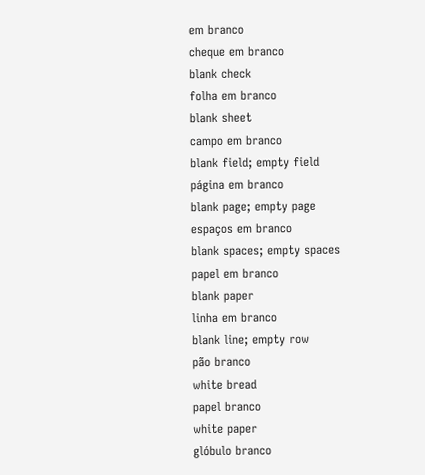em branco
cheque em branco
blank check
folha em branco
blank sheet
campo em branco
blank field; empty field
página em branco
blank page; empty page
espaços em branco
blank spaces; empty spaces
papel em branco
blank paper
linha em branco
blank line; empty row
pão branco
white bread
papel branco
white paper
glóbulo branco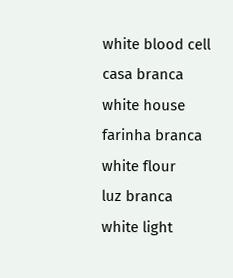white blood cell
casa branca
white house
farinha branca
white flour
luz branca
white light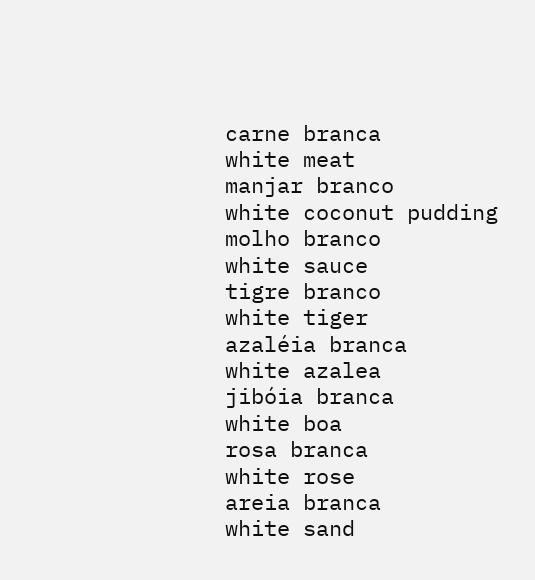carne branca
white meat
manjar branco
white coconut pudding
molho branco
white sauce
tigre branco
white tiger
azaléia branca
white azalea
jibóia branca
white boa
rosa branca
white rose
areia branca
white sand